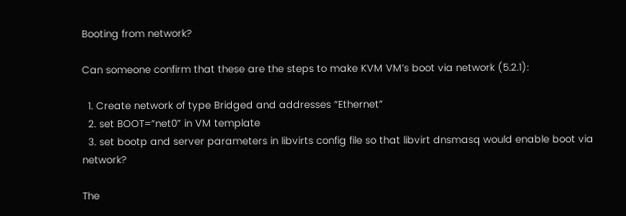Booting from network?

Can someone confirm that these are the steps to make KVM VM’s boot via network (5.2.1):

  1. Create network of type Bridged and addresses “Ethernet”
  2. set BOOT=“net0” in VM template
  3. set bootp and server parameters in libvirts config file so that libvirt dnsmasq would enable boot via network?

The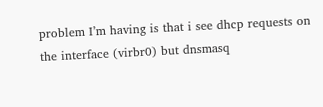problem I’m having is that i see dhcp requests on the interface (virbr0) but dnsmasq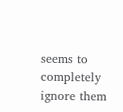seems to completely ignore them